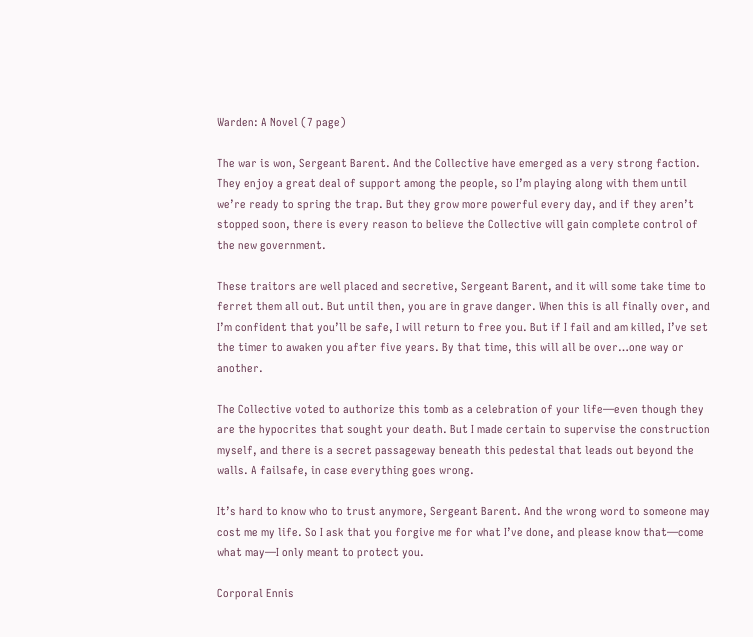Warden: A Novel (7 page)

The war is won, Sergeant Barent. And the Collective have emerged as a very strong faction. They enjoy a great deal of support among the people, so I’m playing along with them until we’re ready to spring the trap. But they grow more powerful every day, and if they aren’t stopped soon, there is every reason to believe the Collective will gain complete control of the new government.

These traitors are well placed and secretive, Sergeant Barent, and it will some take time to ferret them all out. But until then, you are in grave danger. When this is all finally over, and I’m confident that you’ll be safe, I will return to free you. But if I fail and am killed, I’ve set the timer to awaken you after five years. By that time, this will all be over…one way or another.

The Collective voted to authorize this tomb as a celebration of your life—even though they are the hypocrites that sought your death. But I made certain to supervise the construction myself, and there is a secret passageway beneath this pedestal that leads out beyond the walls. A failsafe, in case everything goes wrong.

It’s hard to know who to trust anymore, Sergeant Barent. And the wrong word to someone may cost me my life. So I ask that you forgive me for what I’ve done, and please know that—come what may—I only meant to protect you.

Corporal Ennis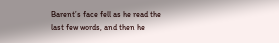Barent’s face fell as he read the last few words, and then he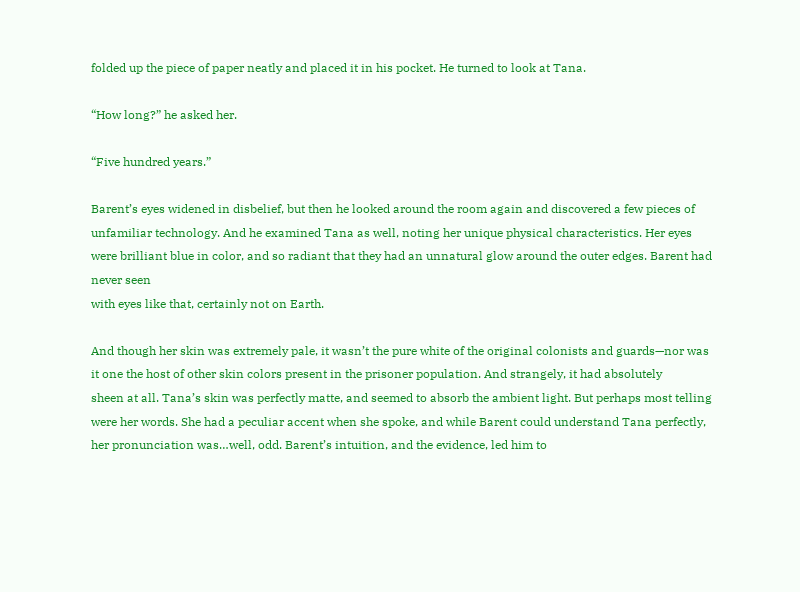folded up the piece of paper neatly and placed it in his pocket. He turned to look at Tana.

“How long?” he asked her.

“Five hundred years.”

Barent’s eyes widened in disbelief, but then he looked around the room again and discovered a few pieces of unfamiliar technology. And he examined Tana as well, noting her unique physical characteristics. Her eyes were brilliant blue in color, and so radiant that they had an unnatural glow around the outer edges. Barent had never seen
with eyes like that, certainly not on Earth.

And though her skin was extremely pale, it wasn’t the pure white of the original colonists and guards—nor was it one the host of other skin colors present in the prisoner population. And strangely, it had absolutely
sheen at all. Tana’s skin was perfectly matte, and seemed to absorb the ambient light. But perhaps most telling were her words. She had a peculiar accent when she spoke, and while Barent could understand Tana perfectly, her pronunciation was…well, odd. Barent’s intuition, and the evidence, led him to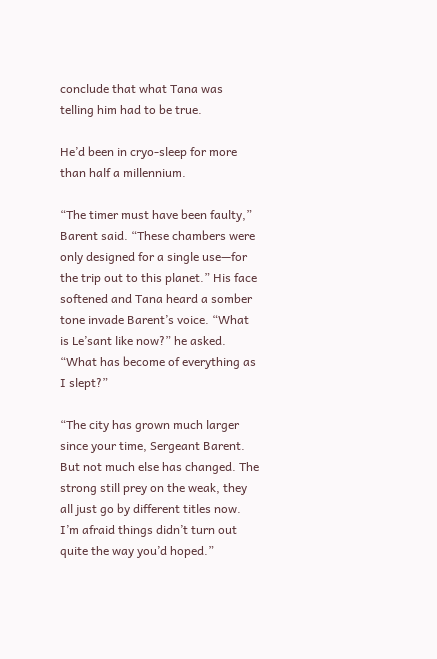conclude that what Tana was telling him had to be true.

He’d been in cryo-sleep for more than half a millennium.

“The timer must have been faulty,” Barent said. “These chambers were only designed for a single use—for the trip out to this planet.” His face softened and Tana heard a somber tone invade Barent’s voice. “What is Le’sant like now?” he asked. “What has become of everything as I slept?”

“The city has grown much larger since your time, Sergeant Barent. But not much else has changed. The strong still prey on the weak, they all just go by different titles now. I’m afraid things didn’t turn out quite the way you’d hoped.”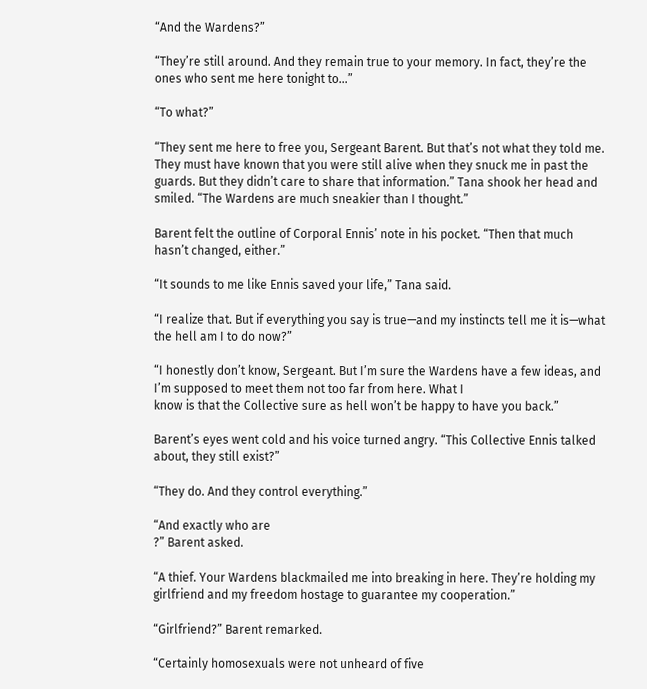“And the Wardens?”

“They’re still around. And they remain true to your memory. In fact, they’re the ones who sent me here tonight to…”

“To what?”

“They sent me here to free you, Sergeant Barent. But that’s not what they told me. They must have known that you were still alive when they snuck me in past the guards. But they didn’t care to share that information.” Tana shook her head and smiled. “The Wardens are much sneakier than I thought.”

Barent felt the outline of Corporal Ennis’ note in his pocket. “Then that much hasn’t changed, either.”

“It sounds to me like Ennis saved your life,” Tana said.

“I realize that. But if everything you say is true—and my instincts tell me it is—what the hell am I to do now?”

“I honestly don’t know, Sergeant. But I’m sure the Wardens have a few ideas, and I’m supposed to meet them not too far from here. What I
know is that the Collective sure as hell won’t be happy to have you back.”

Barent’s eyes went cold and his voice turned angry. “This Collective Ennis talked about, they still exist?”

“They do. And they control everything.”

“And exactly who are
?” Barent asked.

“A thief. Your Wardens blackmailed me into breaking in here. They’re holding my girlfriend and my freedom hostage to guarantee my cooperation.”

“Girlfriend?” Barent remarked.

“Certainly homosexuals were not unheard of five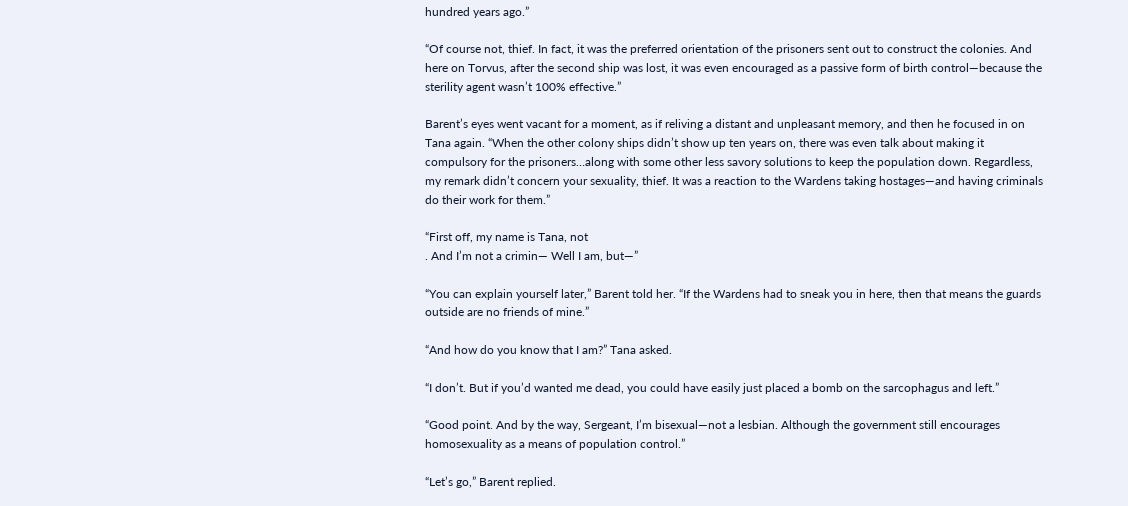hundred years ago.”

“Of course not, thief. In fact, it was the preferred orientation of the prisoners sent out to construct the colonies. And here on Torvus, after the second ship was lost, it was even encouraged as a passive form of birth control—because the sterility agent wasn’t 100% effective.”

Barent’s eyes went vacant for a moment, as if reliving a distant and unpleasant memory, and then he focused in on Tana again. “When the other colony ships didn’t show up ten years on, there was even talk about making it compulsory for the prisoners…along with some other less savory solutions to keep the population down. Regardless, my remark didn’t concern your sexuality, thief. It was a reaction to the Wardens taking hostages—and having criminals do their work for them.”

“First off, my name is Tana, not
. And I’m not a crimin— Well I am, but—”

“You can explain yourself later,” Barent told her. “If the Wardens had to sneak you in here, then that means the guards outside are no friends of mine.”

“And how do you know that I am?” Tana asked.

“I don’t. But if you’d wanted me dead, you could have easily just placed a bomb on the sarcophagus and left.”

“Good point. And by the way, Sergeant, I’m bisexual—not a lesbian. Although the government still encourages homosexuality as a means of population control.”

“Let’s go,” Barent replied.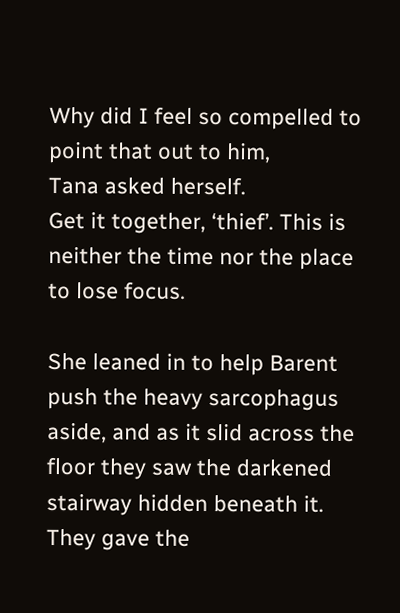Why did I feel so compelled to point that out to him,
Tana asked herself.
Get it together, ‘thief’. This is neither the time nor the place to lose focus.

She leaned in to help Barent push the heavy sarcophagus aside, and as it slid across the floor they saw the darkened stairway hidden beneath it. They gave the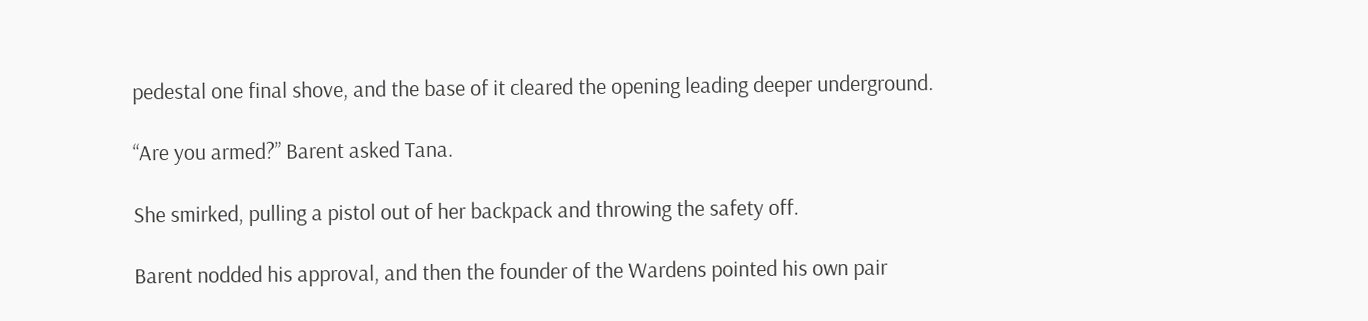pedestal one final shove, and the base of it cleared the opening leading deeper underground.

“Are you armed?” Barent asked Tana.

She smirked, pulling a pistol out of her backpack and throwing the safety off.

Barent nodded his approval, and then the founder of the Wardens pointed his own pair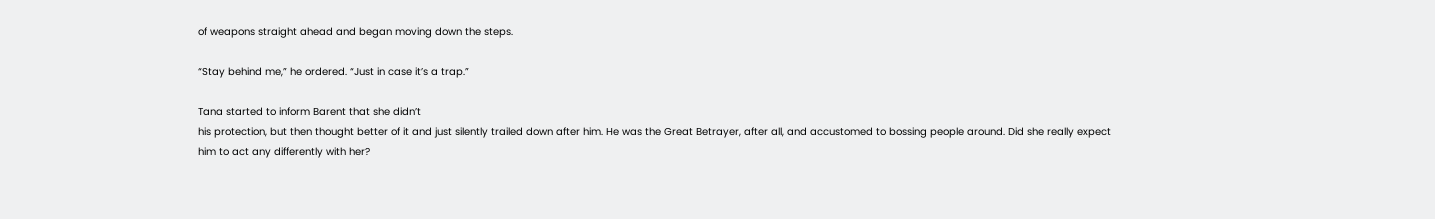of weapons straight ahead and began moving down the steps.

“Stay behind me,” he ordered. “Just in case it’s a trap.”

Tana started to inform Barent that she didn’t
his protection, but then thought better of it and just silently trailed down after him. He was the Great Betrayer, after all, and accustomed to bossing people around. Did she really expect him to act any differently with her?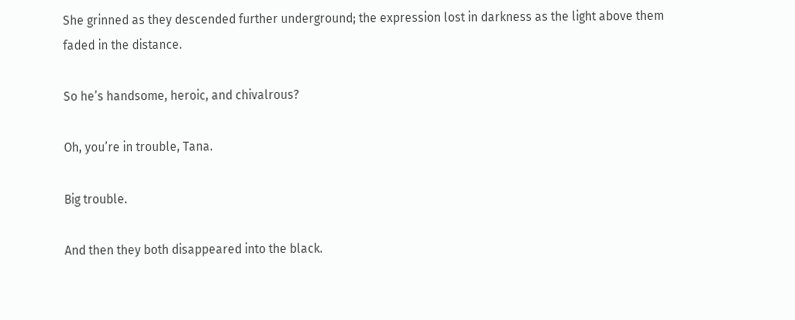She grinned as they descended further underground; the expression lost in darkness as the light above them faded in the distance.

So he’s handsome, heroic, and chivalrous?

Oh, you’re in trouble, Tana.

Big trouble.

And then they both disappeared into the black.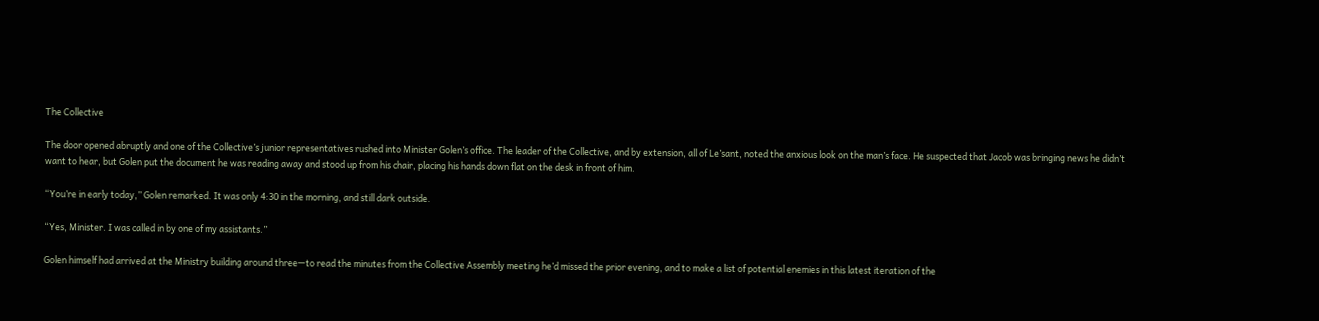The Collective

The door opened abruptly and one of the Collective’s junior representatives rushed into Minister Golen’s office. The leader of the Collective, and by extension, all of Le’sant, noted the anxious look on the man’s face. He suspected that Jacob was bringing news he didn’t want to hear, but Golen put the document he was reading away and stood up from his chair, placing his hands down flat on the desk in front of him.

“You’re in early today,” Golen remarked. It was only 4:30 in the morning, and still dark outside.

“Yes, Minister. I was called in by one of my assistants.”

Golen himself had arrived at the Ministry building around three—to read the minutes from the Collective Assembly meeting he’d missed the prior evening, and to make a list of potential enemies in this latest iteration of the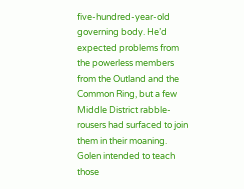five-hundred-year-old governing body. He’d expected problems from the powerless members from the Outland and the Common Ring, but a few Middle District rabble-rousers had surfaced to join them in their moaning. Golen intended to teach those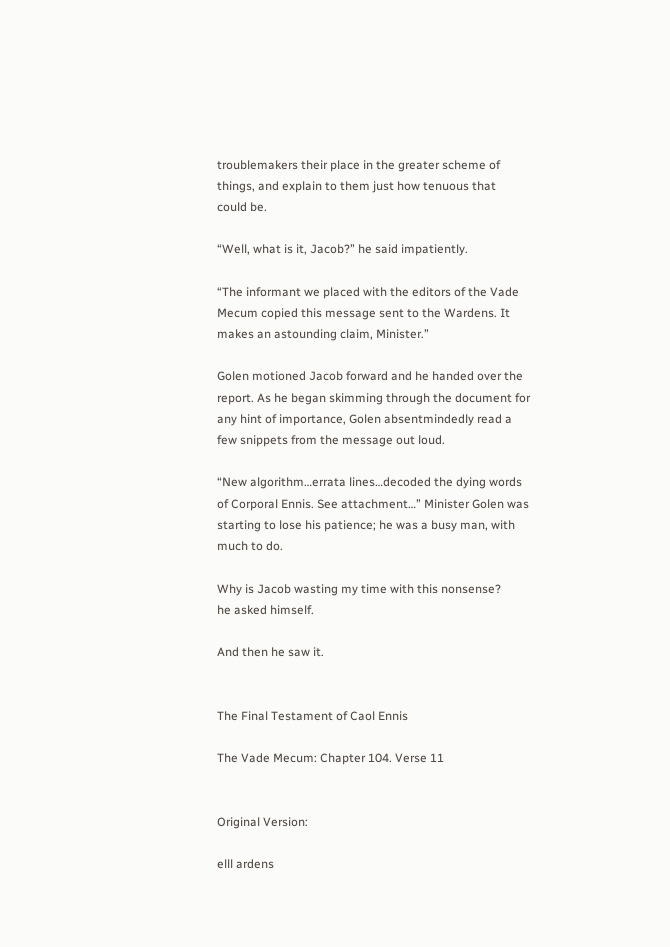troublemakers their place in the greater scheme of things, and explain to them just how tenuous that
could be.

“Well, what is it, Jacob?” he said impatiently.

“The informant we placed with the editors of the Vade Mecum copied this message sent to the Wardens. It makes an astounding claim, Minister.”

Golen motioned Jacob forward and he handed over the report. As he began skimming through the document for any hint of importance, Golen absentmindedly read a few snippets from the message out loud.

“New algorithm…errata lines…decoded the dying words of Corporal Ennis. See attachment…” Minister Golen was starting to lose his patience; he was a busy man, with much to do.

Why is Jacob wasting my time with this nonsense?
he asked himself.

And then he saw it.


The Final Testament of Caol Ennis

The Vade Mecum: Chapter 104. Verse 11


Original Version:

elll ardens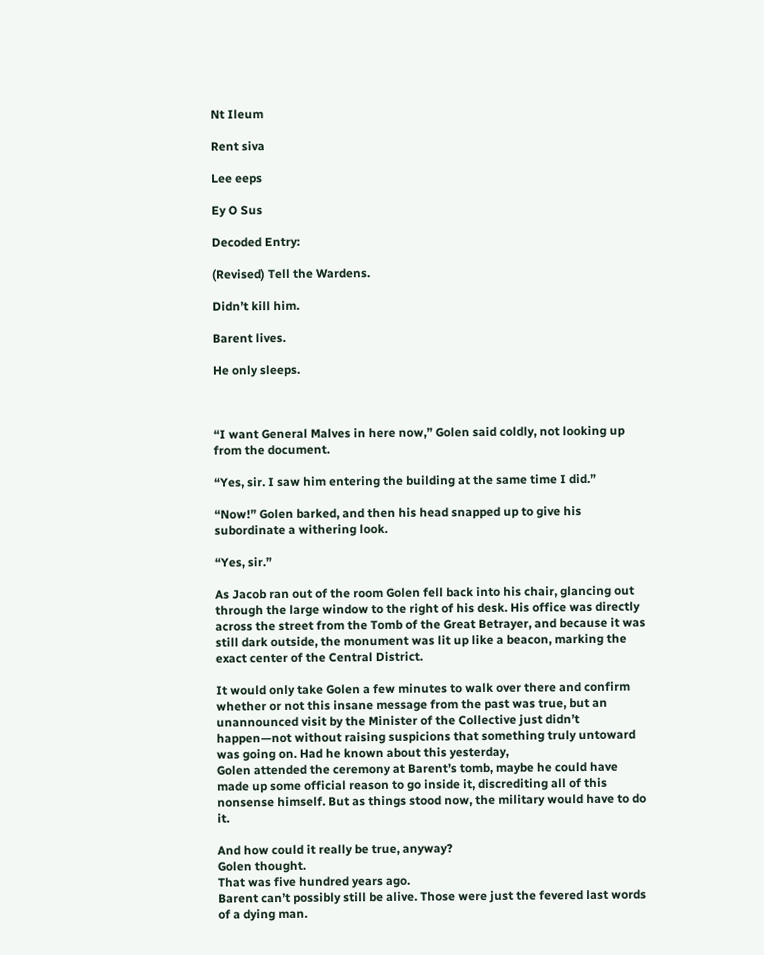Nt Ileum

Rent siva

Lee eeps

Ey O Sus

Decoded Entry:

(Revised) Tell the Wardens.

Didn’t kill him.

Barent lives.

He only sleeps.



“I want General Malves in here now,” Golen said coldly, not looking up from the document.

“Yes, sir. I saw him entering the building at the same time I did.”

“Now!” Golen barked, and then his head snapped up to give his subordinate a withering look.

“Yes, sir.”

As Jacob ran out of the room Golen fell back into his chair, glancing out through the large window to the right of his desk. His office was directly across the street from the Tomb of the Great Betrayer, and because it was still dark outside, the monument was lit up like a beacon, marking the exact center of the Central District.

It would only take Golen a few minutes to walk over there and confirm whether or not this insane message from the past was true, but an unannounced visit by the Minister of the Collective just didn’t happen—not without raising suspicions that something truly untoward was going on. Had he known about this yesterday,
Golen attended the ceremony at Barent’s tomb, maybe he could have made up some official reason to go inside it, discrediting all of this nonsense himself. But as things stood now, the military would have to do it.

And how could it really be true, anyway?
Golen thought.
That was five hundred years ago.
Barent can’t possibly still be alive. Those were just the fevered last words of a dying man.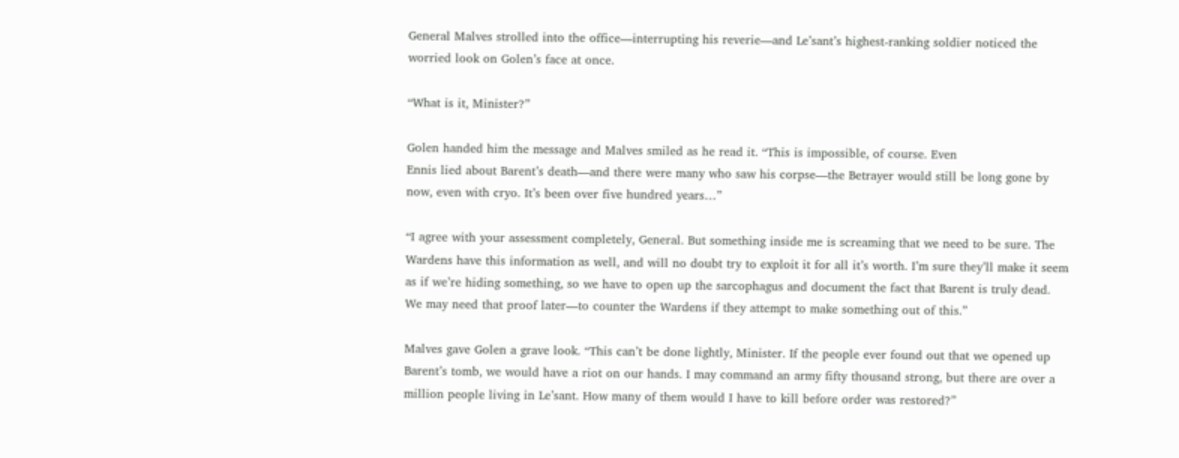General Malves strolled into the office—interrupting his reverie—and Le’sant’s highest-ranking soldier noticed the worried look on Golen’s face at once.

“What is it, Minister?”

Golen handed him the message and Malves smiled as he read it. “This is impossible, of course. Even
Ennis lied about Barent’s death—and there were many who saw his corpse—the Betrayer would still be long gone by now, even with cryo. It’s been over five hundred years…”

“I agree with your assessment completely, General. But something inside me is screaming that we need to be sure. The Wardens have this information as well, and will no doubt try to exploit it for all it’s worth. I’m sure they’ll make it seem as if we’re hiding something, so we have to open up the sarcophagus and document the fact that Barent is truly dead. We may need that proof later—to counter the Wardens if they attempt to make something out of this.”

Malves gave Golen a grave look. “This can’t be done lightly, Minister. If the people ever found out that we opened up Barent’s tomb, we would have a riot on our hands. I may command an army fifty thousand strong, but there are over a million people living in Le’sant. How many of them would I have to kill before order was restored?”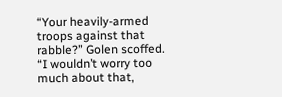“Your heavily-armed troops against that rabble?” Golen scoffed. “I wouldn’t worry too much about that,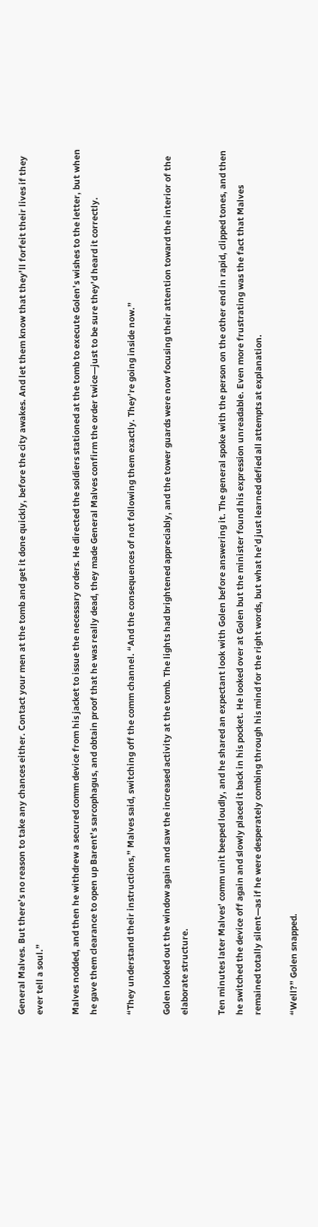General Malves. But there’s no reason to take any chances either. Contact your men at the tomb and get it done quickly, before the city awakes. And let them know that they’ll forfeit their lives if they ever tell a soul.”

Malves nodded, and then he withdrew a secured comm device from his jacket to issue the necessary orders. He directed the soldiers stationed at the tomb to execute Golen’s wishes to the letter, but when he gave them clearance to open up Barent’s sarcophagus, and obtain proof that he was really dead, they made General Malves confirm the order twice—just to be sure they’d heard it correctly.

“They understand their instructions,” Malves said, switching off the comm channel. “And the consequences of not following them exactly. They’re going inside now.”

Golen looked out the window again and saw the increased activity at the tomb. The lights had brightened appreciably, and the tower guards were now focusing their attention toward the interior of the elaborate structure.

Ten minutes later Malves’ comm unit beeped loudly, and he shared an expectant look with Golen before answering it. The general spoke with the person on the other end in rapid, clipped tones, and then he switched the device off again and slowly placed it back in his pocket. He looked over at Golen but the minister found his expression unreadable. Even more frustrating was the fact that Malves remained totally silent—as if he were desperately combing through his mind for the right words, but what he’d just learned defied all attempts at explanation.

“Well?” Golen snapped.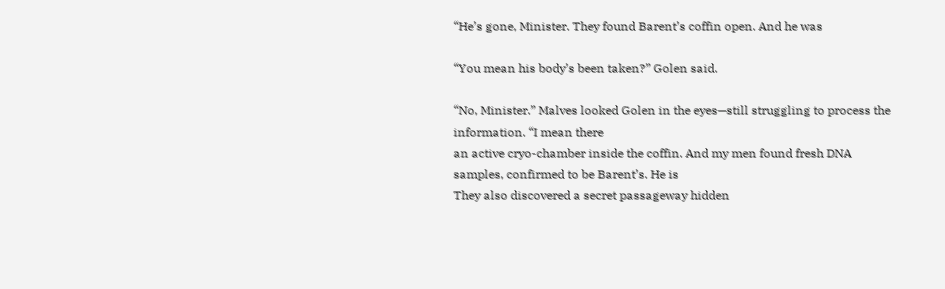“He’s gone, Minister. They found Barent’s coffin open. And he was

“You mean his body’s been taken?” Golen said.

“No, Minister.” Malves looked Golen in the eyes—still struggling to process the information. “I mean there
an active cryo-chamber inside the coffin. And my men found fresh DNA samples, confirmed to be Barent’s. He is
They also discovered a secret passageway hidden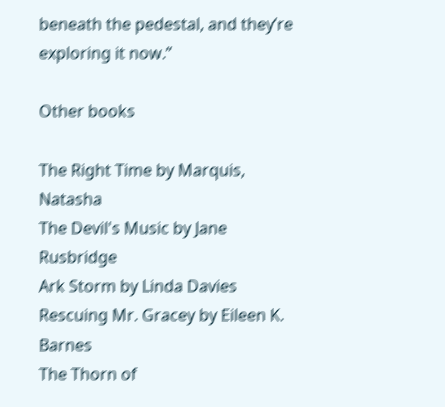beneath the pedestal, and they’re exploring it now.”

Other books

The Right Time by Marquis, Natasha
The Devil's Music by Jane Rusbridge
Ark Storm by Linda Davies
Rescuing Mr. Gracey by Eileen K. Barnes
The Thorn of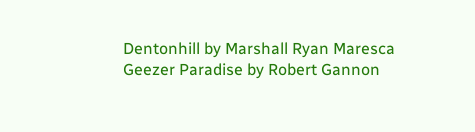Dentonhill by Marshall Ryan Maresca
Geezer Paradise by Robert Gannon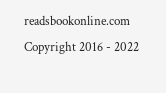readsbookonline.com Copyright 2016 - 2022